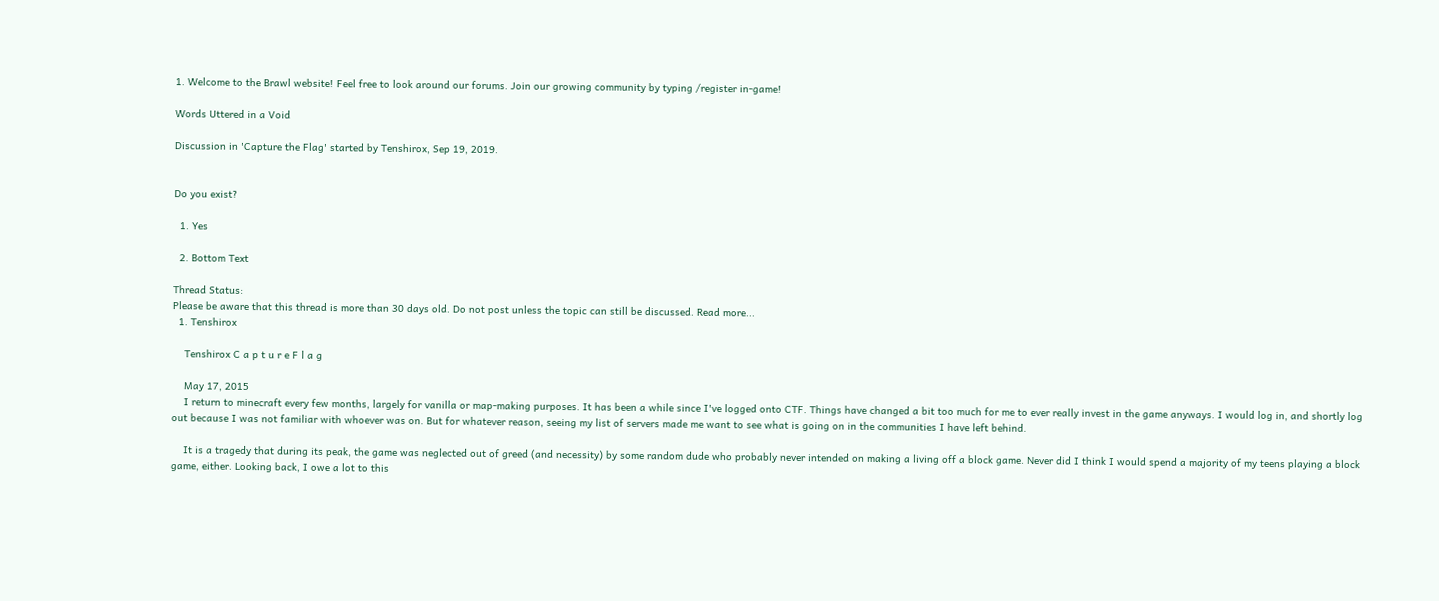1. Welcome to the Brawl website! Feel free to look around our forums. Join our growing community by typing /register in-game!

Words Uttered in a Void

Discussion in 'Capture the Flag' started by Tenshirox, Sep 19, 2019.


Do you exist?

  1. Yes

  2. Bottom Text

Thread Status:
Please be aware that this thread is more than 30 days old. Do not post unless the topic can still be discussed. Read more...
  1. Tenshirox

    Tenshirox C a p t u r e F l a g

    May 17, 2015
    I return to minecraft every few months, largely for vanilla or map-making purposes. It has been a while since I've logged onto CTF. Things have changed a bit too much for me to ever really invest in the game anyways. I would log in, and shortly log out because I was not familiar with whoever was on. But for whatever reason, seeing my list of servers made me want to see what is going on in the communities I have left behind.

    It is a tragedy that during its peak, the game was neglected out of greed (and necessity) by some random dude who probably never intended on making a living off a block game. Never did I think I would spend a majority of my teens playing a block game, either. Looking back, I owe a lot to this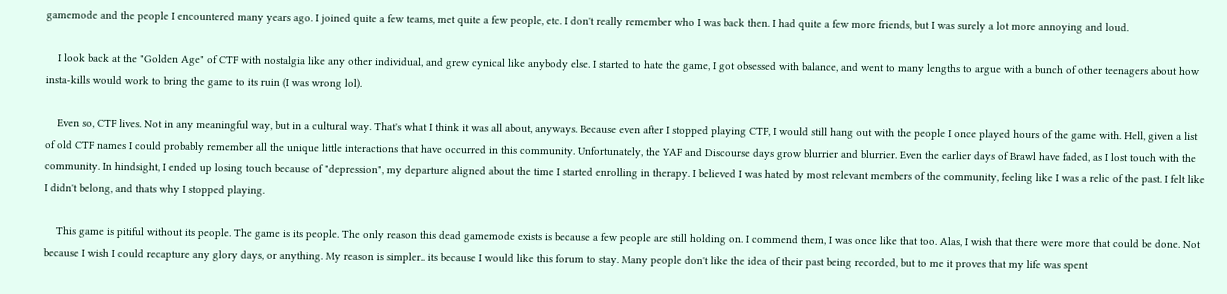gamemode and the people I encountered many years ago. I joined quite a few teams, met quite a few people, etc. I don't really remember who I was back then. I had quite a few more friends, but I was surely a lot more annoying and loud.

    I look back at the "Golden Age" of CTF with nostalgia like any other individual, and grew cynical like anybody else. I started to hate the game, I got obsessed with balance, and went to many lengths to argue with a bunch of other teenagers about how insta-kills would work to bring the game to its ruin (I was wrong lol).

    Even so, CTF lives. Not in any meaningful way, but in a cultural way. That's what I think it was all about, anyways. Because even after I stopped playing CTF, I would still hang out with the people I once played hours of the game with. Hell, given a list of old CTF names I could probably remember all the unique little interactions that have occurred in this community. Unfortunately, the YAF and Discourse days grow blurrier and blurrier. Even the earlier days of Brawl have faded, as I lost touch with the community. In hindsight, I ended up losing touch because of "depression", my departure aligned about the time I started enrolling in therapy. I believed I was hated by most relevant members of the community, feeling like I was a relic of the past. I felt like I didn't belong, and thats why I stopped playing.

    This game is pitiful without its people. The game is its people. The only reason this dead gamemode exists is because a few people are still holding on. I commend them, I was once like that too. Alas, I wish that there were more that could be done. Not because I wish I could recapture any glory days, or anything. My reason is simpler.. its because I would like this forum to stay. Many people don't like the idea of their past being recorded, but to me it proves that my life was spent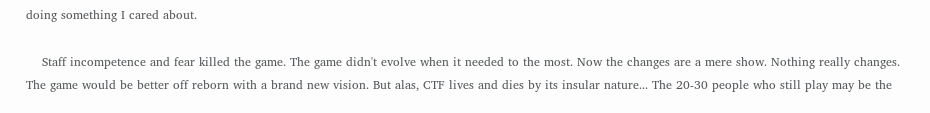doing something I cared about.

    Staff incompetence and fear killed the game. The game didn't evolve when it needed to the most. Now the changes are a mere show. Nothing really changes. The game would be better off reborn with a brand new vision. But alas, CTF lives and dies by its insular nature... The 20-30 people who still play may be the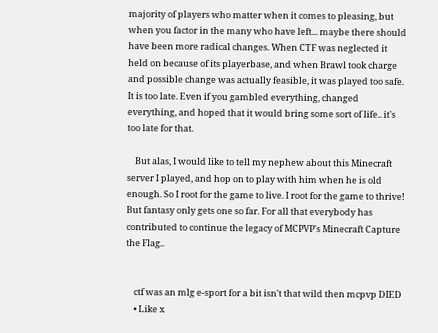majority of players who matter when it comes to pleasing, but when you factor in the many who have left... maybe there should have been more radical changes. When CTF was neglected it held on because of its playerbase, and when Brawl took charge and possible change was actually feasible, it was played too safe. It is too late. Even if you gambled everything, changed everything, and hoped that it would bring some sort of life.. it's too late for that.

    But alas, I would like to tell my nephew about this Minecraft server I played, and hop on to play with him when he is old enough. So I root for the game to live. I root for the game to thrive! But fantasy only gets one so far. For all that everybody has contributed to continue the legacy of MCPVP's Minecraft Capture the Flag..


    ctf was an mlg e-sport for a bit isn't that wild then mcpvp DIED
    • Like x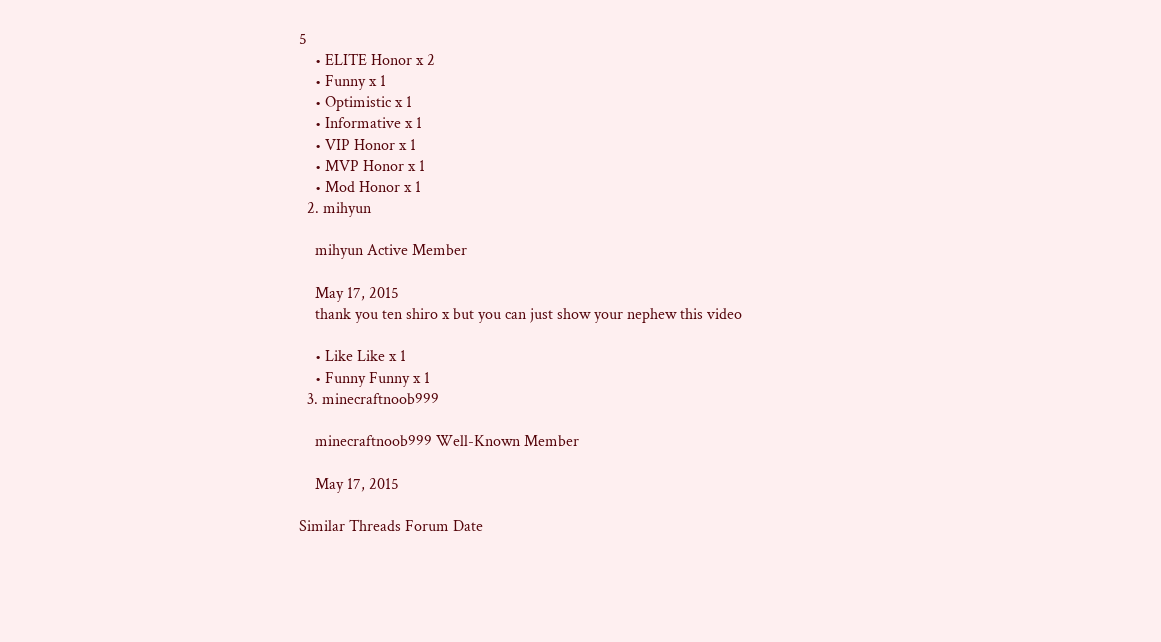5
    • ELITE Honor x 2
    • Funny x 1
    • Optimistic x 1
    • Informative x 1
    • VIP Honor x 1
    • MVP Honor x 1
    • Mod Honor x 1
  2. mihyun

    mihyun Active Member

    May 17, 2015
    thank you ten shiro x but you can just show your nephew this video

    • Like Like x 1
    • Funny Funny x 1
  3. minecraftnoob999

    minecraftnoob999 Well-Known Member

    May 17, 2015

Similar Threads Forum Date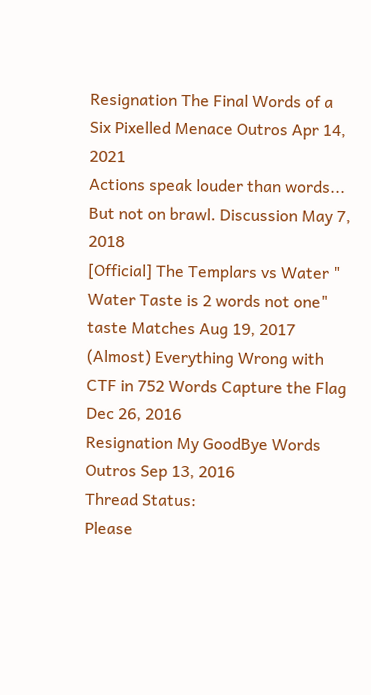Resignation The Final Words of a Six Pixelled Menace Outros Apr 14, 2021
Actions speak louder than words... But not on brawl. Discussion May 7, 2018
[Official] The Templars vs Water " Water Taste is 2 words not one" taste Matches Aug 19, 2017
(Almost) Everything Wrong with CTF in 752 Words Capture the Flag Dec 26, 2016
Resignation My GoodBye Words Outros Sep 13, 2016
Thread Status:
Please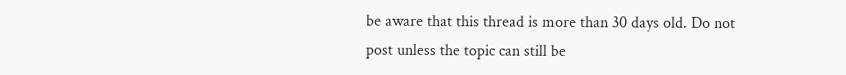be aware that this thread is more than 30 days old. Do not post unless the topic can still be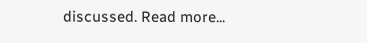discussed. Read more...